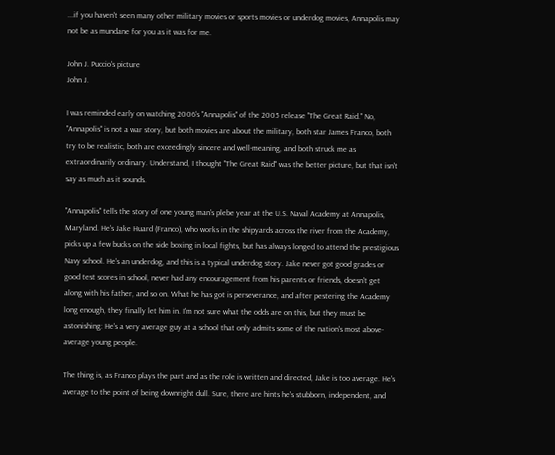...if you haven't seen many other military movies or sports movies or underdog movies, Annapolis may not be as mundane for you as it was for me.

John J. Puccio's picture
John J.

I was reminded early on watching 2006's "Annapolis" of the 2005 release "The Great Raid." No, "Annapolis" is not a war story, but both movies are about the military, both star James Franco, both try to be realistic, both are exceedingly sincere and well-meaning, and both struck me as extraordinarily ordinary. Understand, I thought "The Great Raid" was the better picture, but that isn't say as much as it sounds.

"Annapolis" tells the story of one young man's plebe year at the U.S. Naval Academy at Annapolis, Maryland. He's Jake Huard (Franco), who works in the shipyards across the river from the Academy, picks up a few bucks on the side boxing in local fights, but has always longed to attend the prestigious Navy school. He's an underdog, and this is a typical underdog story. Jake never got good grades or good test scores in school, never had any encouragement from his parents or friends, doesn't get along with his father, and so on. What he has got is perseverance, and after pestering the Academy long enough, they finally let him in. I'm not sure what the odds are on this, but they must be astonishing: He's a very average guy at a school that only admits some of the nation's most above-average young people.

The thing is, as Franco plays the part and as the role is written and directed, Jake is too average. He's average to the point of being downright dull. Sure, there are hints he's stubborn, independent, and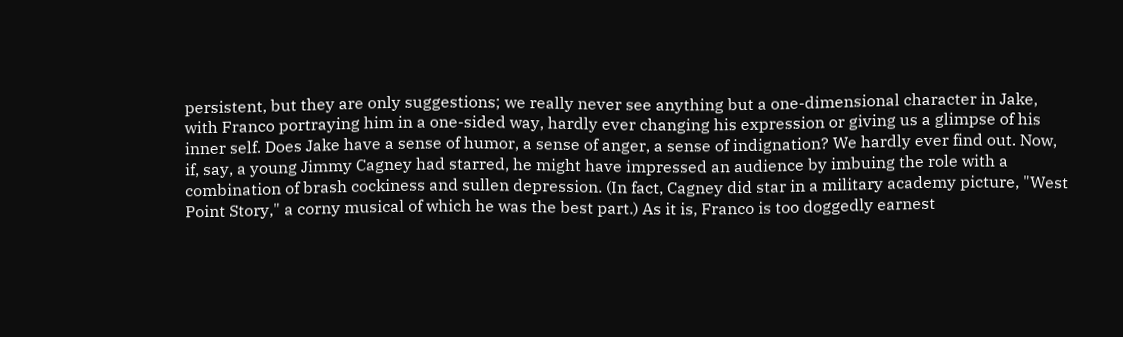persistent, but they are only suggestions; we really never see anything but a one-dimensional character in Jake, with Franco portraying him in a one-sided way, hardly ever changing his expression or giving us a glimpse of his inner self. Does Jake have a sense of humor, a sense of anger, a sense of indignation? We hardly ever find out. Now, if, say, a young Jimmy Cagney had starred, he might have impressed an audience by imbuing the role with a combination of brash cockiness and sullen depression. (In fact, Cagney did star in a military academy picture, "West Point Story," a corny musical of which he was the best part.) As it is, Franco is too doggedly earnest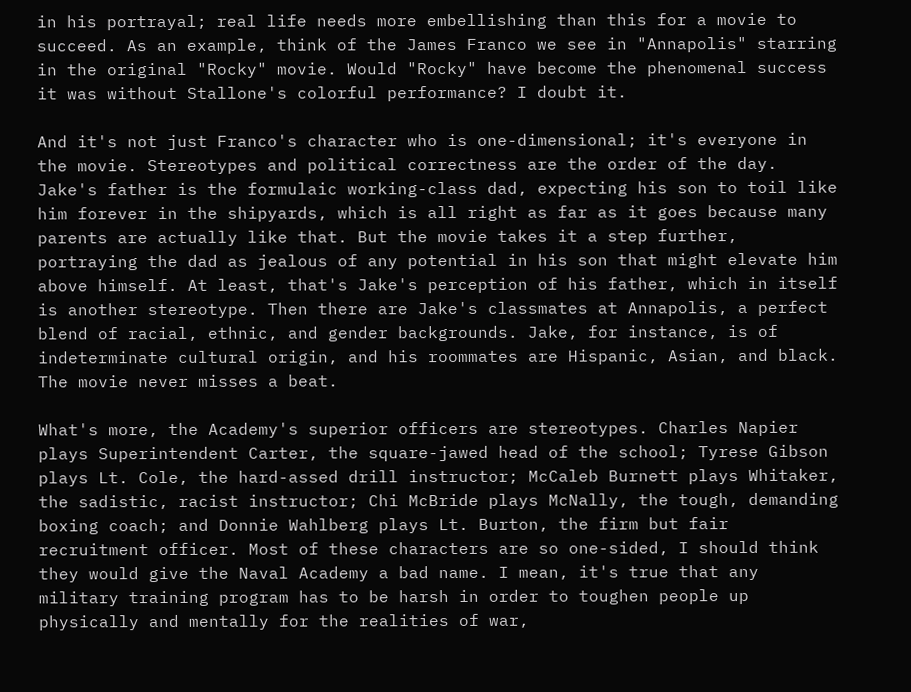in his portrayal; real life needs more embellishing than this for a movie to succeed. As an example, think of the James Franco we see in "Annapolis" starring in the original "Rocky" movie. Would "Rocky" have become the phenomenal success it was without Stallone's colorful performance? I doubt it.

And it's not just Franco's character who is one-dimensional; it's everyone in the movie. Stereotypes and political correctness are the order of the day. Jake's father is the formulaic working-class dad, expecting his son to toil like him forever in the shipyards, which is all right as far as it goes because many parents are actually like that. But the movie takes it a step further, portraying the dad as jealous of any potential in his son that might elevate him above himself. At least, that's Jake's perception of his father, which in itself is another stereotype. Then there are Jake's classmates at Annapolis, a perfect blend of racial, ethnic, and gender backgrounds. Jake, for instance, is of indeterminate cultural origin, and his roommates are Hispanic, Asian, and black. The movie never misses a beat.

What's more, the Academy's superior officers are stereotypes. Charles Napier plays Superintendent Carter, the square-jawed head of the school; Tyrese Gibson plays Lt. Cole, the hard-assed drill instructor; McCaleb Burnett plays Whitaker, the sadistic, racist instructor; Chi McBride plays McNally, the tough, demanding boxing coach; and Donnie Wahlberg plays Lt. Burton, the firm but fair recruitment officer. Most of these characters are so one-sided, I should think they would give the Naval Academy a bad name. I mean, it's true that any military training program has to be harsh in order to toughen people up physically and mentally for the realities of war,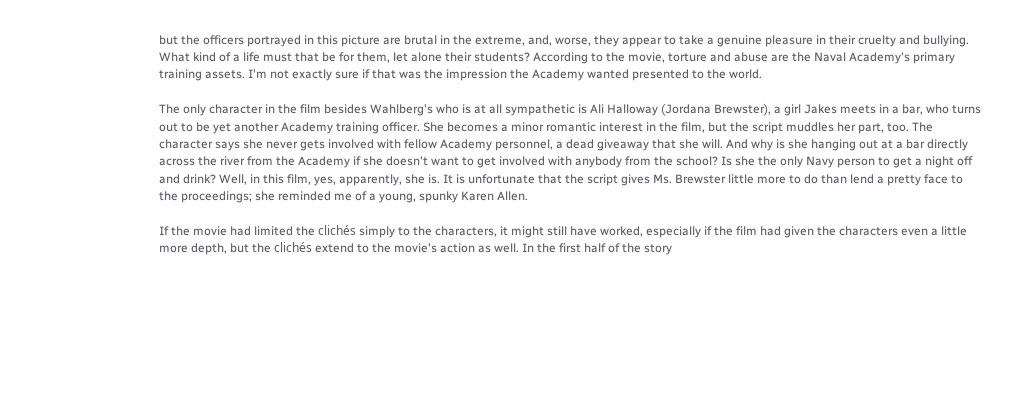but the officers portrayed in this picture are brutal in the extreme, and, worse, they appear to take a genuine pleasure in their cruelty and bullying. What kind of a life must that be for them, let alone their students? According to the movie, torture and abuse are the Naval Academy's primary training assets. I'm not exactly sure if that was the impression the Academy wanted presented to the world.

The only character in the film besides Wahlberg's who is at all sympathetic is Ali Halloway (Jordana Brewster), a girl Jakes meets in a bar, who turns out to be yet another Academy training officer. She becomes a minor romantic interest in the film, but the script muddles her part, too. The character says she never gets involved with fellow Academy personnel, a dead giveaway that she will. And why is she hanging out at a bar directly across the river from the Academy if she doesn't want to get involved with anybody from the school? Is she the only Navy person to get a night off and drink? Well, in this film, yes, apparently, she is. It is unfortunate that the script gives Ms. Brewster little more to do than lend a pretty face to the proceedings; she reminded me of a young, spunky Karen Allen.

If the movie had limited the clichés simply to the characters, it might still have worked, especially if the film had given the characters even a little more depth, but the clichés extend to the movie's action as well. In the first half of the story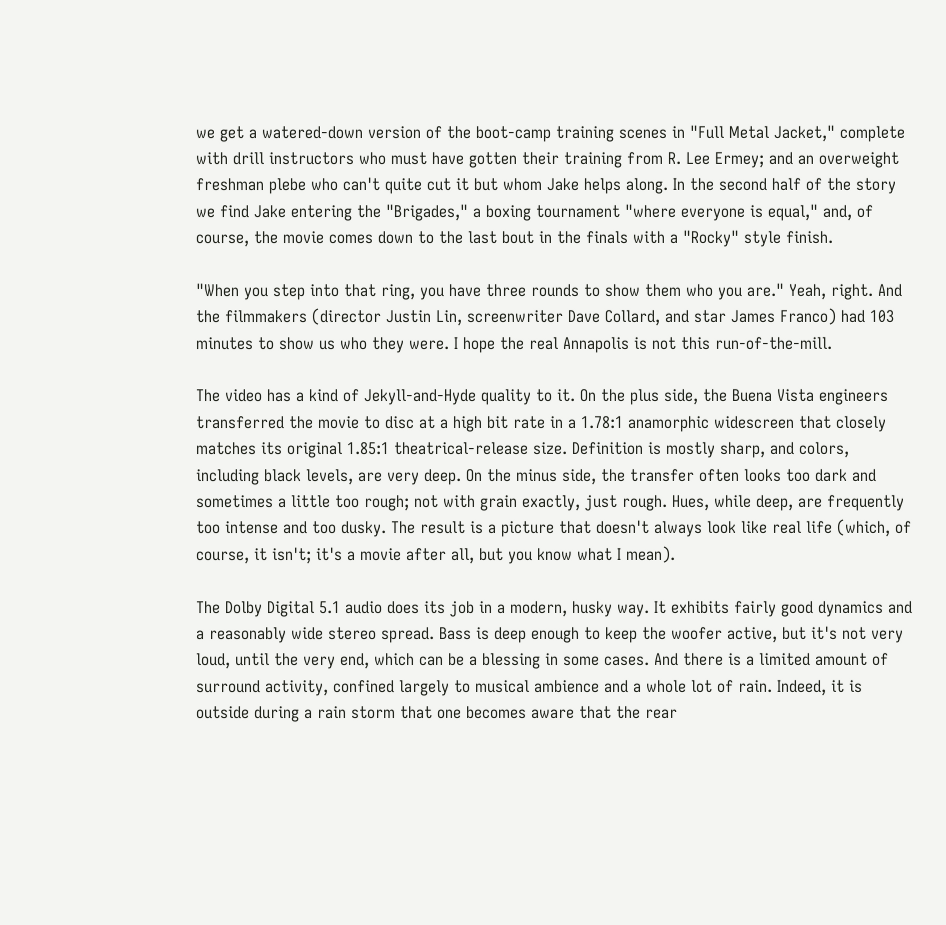we get a watered-down version of the boot-camp training scenes in "Full Metal Jacket," complete with drill instructors who must have gotten their training from R. Lee Ermey; and an overweight freshman plebe who can't quite cut it but whom Jake helps along. In the second half of the story we find Jake entering the "Brigades," a boxing tournament "where everyone is equal," and, of course, the movie comes down to the last bout in the finals with a "Rocky" style finish.

"When you step into that ring, you have three rounds to show them who you are." Yeah, right. And the filmmakers (director Justin Lin, screenwriter Dave Collard, and star James Franco) had 103 minutes to show us who they were. I hope the real Annapolis is not this run-of-the-mill.

The video has a kind of Jekyll-and-Hyde quality to it. On the plus side, the Buena Vista engineers transferred the movie to disc at a high bit rate in a 1.78:1 anamorphic widescreen that closely matches its original 1.85:1 theatrical-release size. Definition is mostly sharp, and colors, including black levels, are very deep. On the minus side, the transfer often looks too dark and sometimes a little too rough; not with grain exactly, just rough. Hues, while deep, are frequently too intense and too dusky. The result is a picture that doesn't always look like real life (which, of course, it isn't; it's a movie after all, but you know what I mean).

The Dolby Digital 5.1 audio does its job in a modern, husky way. It exhibits fairly good dynamics and a reasonably wide stereo spread. Bass is deep enough to keep the woofer active, but it's not very loud, until the very end, which can be a blessing in some cases. And there is a limited amount of surround activity, confined largely to musical ambience and a whole lot of rain. Indeed, it is outside during a rain storm that one becomes aware that the rear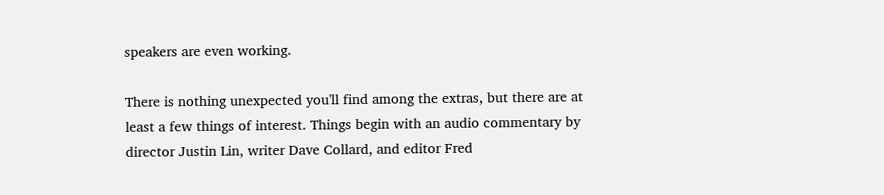speakers are even working.

There is nothing unexpected you'll find among the extras, but there are at least a few things of interest. Things begin with an audio commentary by director Justin Lin, writer Dave Collard, and editor Fred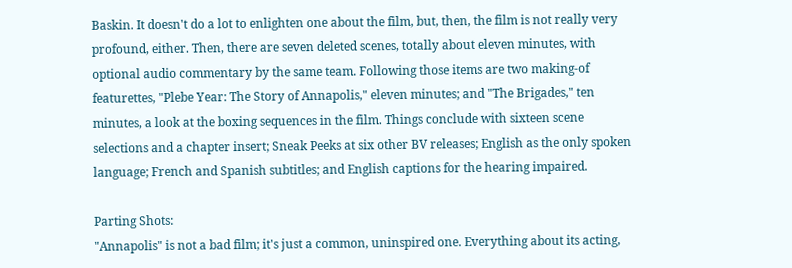Baskin. It doesn't do a lot to enlighten one about the film, but, then, the film is not really very profound, either. Then, there are seven deleted scenes, totally about eleven minutes, with optional audio commentary by the same team. Following those items are two making-of featurettes, "Plebe Year: The Story of Annapolis," eleven minutes; and "The Brigades," ten minutes, a look at the boxing sequences in the film. Things conclude with sixteen scene selections and a chapter insert; Sneak Peeks at six other BV releases; English as the only spoken language; French and Spanish subtitles; and English captions for the hearing impaired.

Parting Shots:
"Annapolis" is not a bad film; it's just a common, uninspired one. Everything about its acting,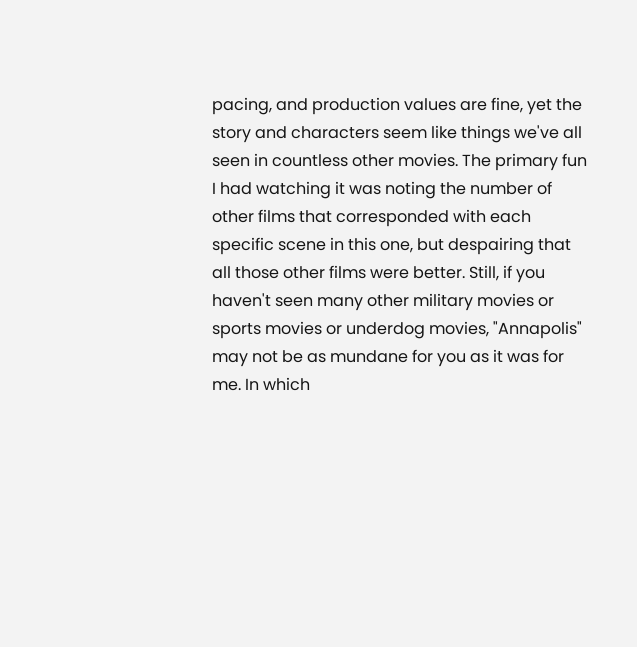pacing, and production values are fine, yet the story and characters seem like things we've all seen in countless other movies. The primary fun I had watching it was noting the number of other films that corresponded with each specific scene in this one, but despairing that all those other films were better. Still, if you haven't seen many other military movies or sports movies or underdog movies, "Annapolis" may not be as mundane for you as it was for me. In which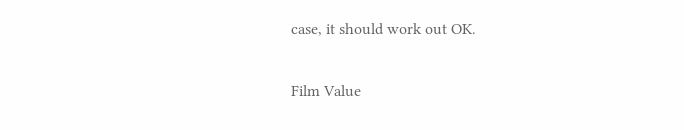case, it should work out OK.


Film Value